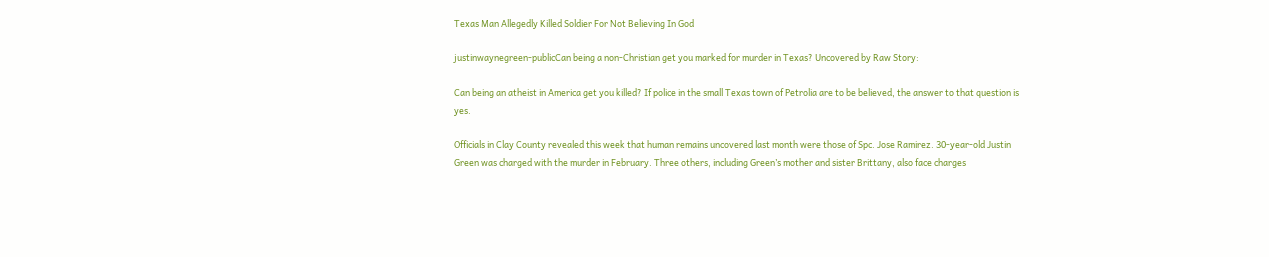Texas Man Allegedly Killed Soldier For Not Believing In God

justinwaynegreen-publicCan being a non-Christian get you marked for murder in Texas? Uncovered by Raw Story:

Can being an atheist in America get you killed? If police in the small Texas town of Petrolia are to be believed, the answer to that question is yes.

Officials in Clay County revealed this week that human remains uncovered last month were those of Spc. Jose Ramirez. 30-year-old Justin Green was charged with the murder in February. Three others, including Green’s mother and sister Brittany, also face charges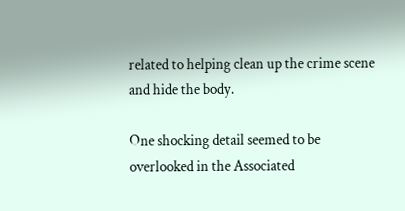related to helping clean up the crime scene and hide the body.

One shocking detail seemed to be overlooked in the Associated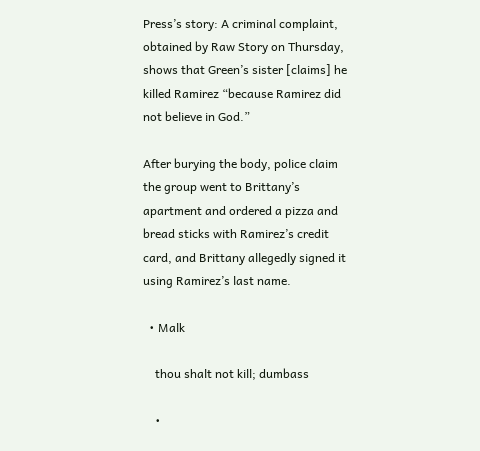Press’s story: A criminal complaint, obtained by Raw Story on Thursday, shows that Green’s sister [claims] he killed Ramirez “because Ramirez did not believe in God.”

After burying the body, police claim the group went to Brittany’s apartment and ordered a pizza and bread sticks with Ramirez’s credit card, and Brittany allegedly signed it using Ramirez’s last name.

  • Malk

    thou shalt not kill; dumbass

    •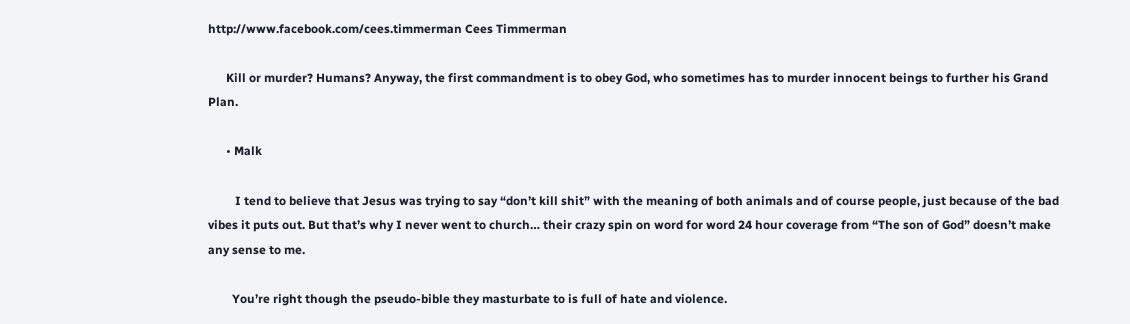http://www.facebook.com/cees.timmerman Cees Timmerman

      Kill or murder? Humans? Anyway, the first commandment is to obey God, who sometimes has to murder innocent beings to further his Grand Plan.

      • Malk

         I tend to believe that Jesus was trying to say “don’t kill shit” with the meaning of both animals and of course people, just because of the bad vibes it puts out. But that’s why I never went to church… their crazy spin on word for word 24 hour coverage from “The son of God” doesn’t make any sense to me.

        You’re right though the pseudo-bible they masturbate to is full of hate and violence.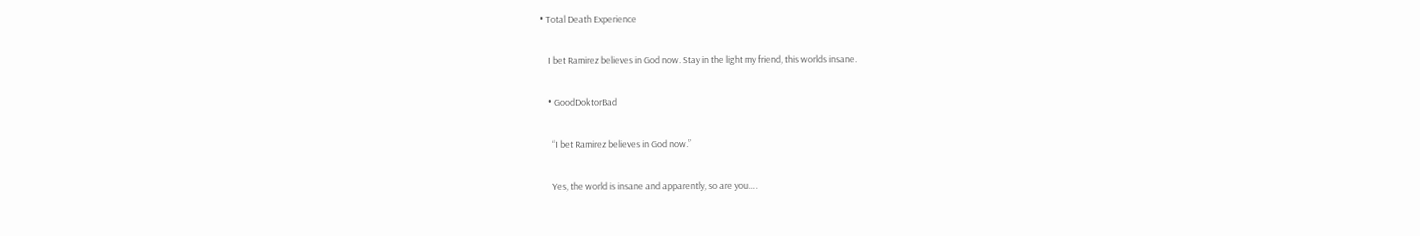• Total Death Experience

    I bet Ramirez believes in God now. Stay in the light my friend, this worlds insane.

    • GoodDoktorBad

      “I bet Ramirez believes in God now.”

      Yes, the world is insane and apparently, so are you….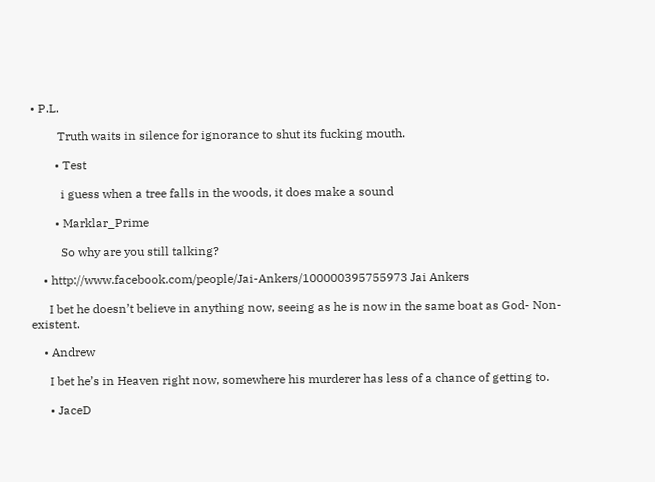• P.L.

         Truth waits in silence for ignorance to shut its fucking mouth.

        • Test

          i guess when a tree falls in the woods, it does make a sound

        • Marklar_Prime

          So why are you still talking?

    • http://www.facebook.com/people/Jai-Ankers/100000395755973 Jai Ankers

      I bet he doesn’t believe in anything now, seeing as he is now in the same boat as God- Non-existent.

    • Andrew

      I bet he’s in Heaven right now, somewhere his murderer has less of a chance of getting to.

      • JaceD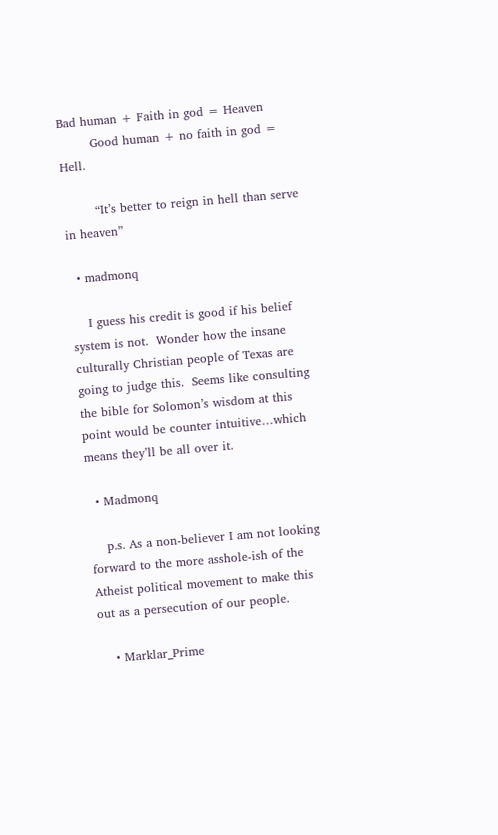Bad human + Faith in god = Heaven
        Good human + no faith in god = Hell.

        “It’s better to reign in hell than serve in heaven”

  • madmonq

    I guess his credit is good if his belief system is not.  Wonder how the insane culturally Christian people of Texas are going to judge this.  Seems like consulting the bible for Solomon’s wisdom at this point would be counter intuitive…which means they’ll be all over it.

  • Madmonq

    p.s. As a non-believer I am not looking forward to the more asshole-ish of the Atheist political movement to make this out as a persecution of our people.

    • Marklar_Prime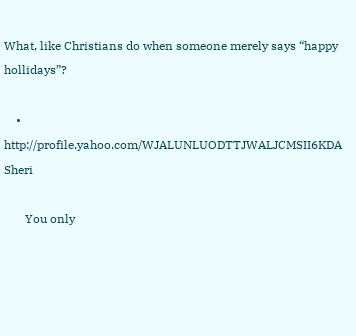What, like Christians do when someone merely says “happy hollidays”?

    • http://profile.yahoo.com/WJALUNLUODTTJWALJCMSII6KDA Sheri

       You only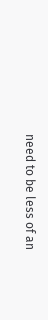need to be less of an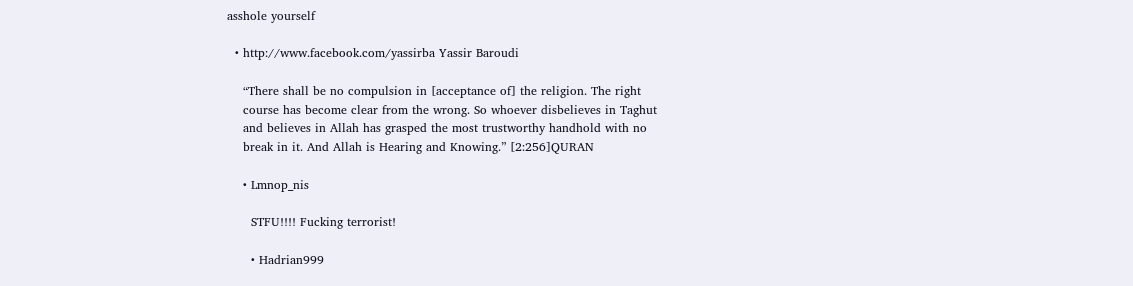asshole yourself

  • http://www.facebook.com/yassirba Yassir Baroudi

    “There shall be no compulsion in [acceptance of] the religion. The right
    course has become clear from the wrong. So whoever disbelieves in Taghut
    and believes in Allah has grasped the most trustworthy handhold with no
    break in it. And Allah is Hearing and Knowing.” [2:256]QURAN

    • Lmnop_nis

      STFU!!!! Fucking terrorist!

      • Hadrian999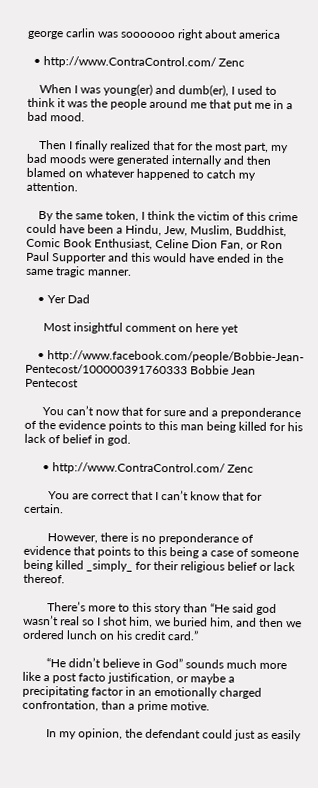george carlin was sooooooo right about america

  • http://www.ContraControl.com/ Zenc

    When I was young(er) and dumb(er), I used to think it was the people around me that put me in a bad mood.

    Then I finally realized that for the most part, my bad moods were generated internally and then blamed on whatever happened to catch my attention.

    By the same token, I think the victim of this crime could have been a Hindu, Jew, Muslim, Buddhist, Comic Book Enthusiast, Celine Dion Fan, or Ron Paul Supporter and this would have ended in the same tragic manner.

    • Yer Dad

      Most insightful comment on here yet

    • http://www.facebook.com/people/Bobbie-Jean-Pentecost/100000391760333 Bobbie Jean Pentecost

      You can’t now that for sure and a preponderance of the evidence points to this man being killed for his lack of belief in god.

      • http://www.ContraControl.com/ Zenc

        You are correct that I can’t know that for certain.

        However, there is no preponderance of evidence that points to this being a case of someone being killed _simply_ for their religious belief or lack thereof.

        There’s more to this story than “He said god wasn’t real so I shot him, we buried him, and then we ordered lunch on his credit card.”

        “He didn’t believe in God” sounds much more like a post facto justification, or maybe a precipitating factor in an emotionally charged confrontation, than a prime motive.

        In my opinion, the defendant could just as easily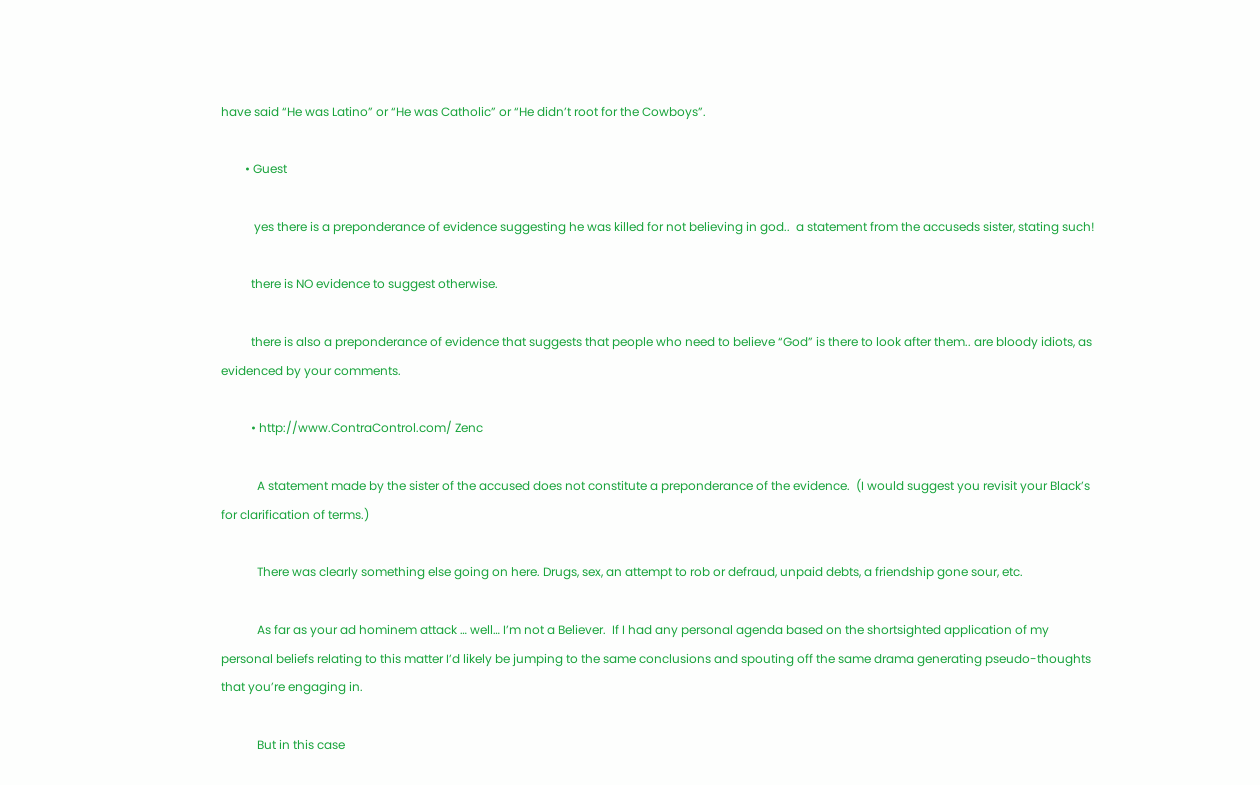have said “He was Latino” or “He was Catholic” or “He didn’t root for the Cowboys”.

        • Guest

           yes there is a preponderance of evidence suggesting he was killed for not believing in god..  a statement from the accuseds sister, stating such!

          there is NO evidence to suggest otherwise.

          there is also a preponderance of evidence that suggests that people who need to believe “God” is there to look after them.. are bloody idiots, as evidenced by your comments.

          • http://www.ContraControl.com/ Zenc

            A statement made by the sister of the accused does not constitute a preponderance of the evidence.  (I would suggest you revisit your Black’s for clarification of terms.)

            There was clearly something else going on here. Drugs, sex, an attempt to rob or defraud, unpaid debts, a friendship gone sour, etc.

            As far as your ad hominem attack … well… I’m not a Believer.  If I had any personal agenda based on the shortsighted application of my personal beliefs relating to this matter I’d likely be jumping to the same conclusions and spouting off the same drama generating pseudo-thoughts that you’re engaging in.

            But in this case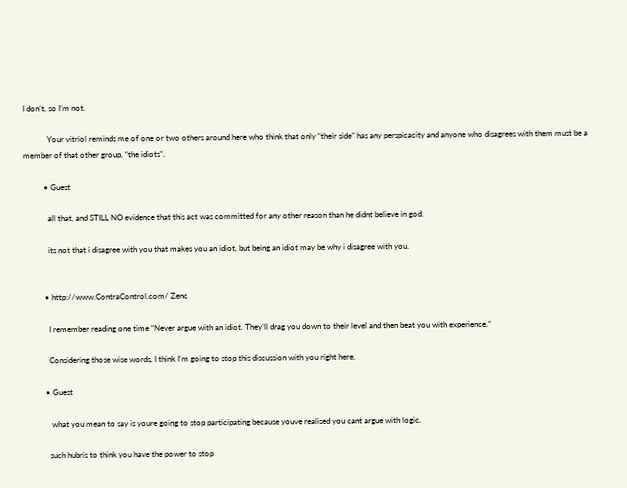I don’t, so I’m not.

            Your vitriol reminds me of one or two others around here who think that only “their side” has any perspicacity and anyone who disagrees with them must be a member of that other group, “the idiots”.

          • Guest

            all that, and STILL NO evidence that this act was committed for any other reason than he didnt believe in god.

            its not that i disagree with you that makes you an idiot, but being an idiot may be why i disagree with you.


          • http://www.ContraControl.com/ Zenc

            I remember reading one time “Never argue with an idiot. They’ll drag you down to their level and then beat you with experience.”

            Considering those wise words, I think I’m going to stop this discussion with you right here.

          • Guest

             what you mean to say is youre going to stop participating because youve realised you cant argue with logic.

            such hubris to think you have the power to stop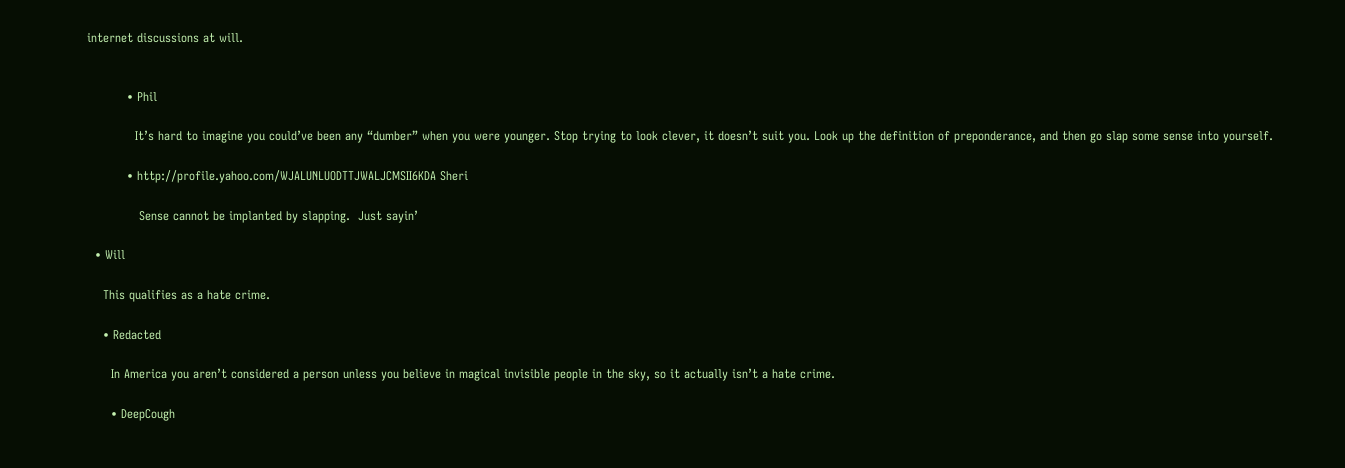internet discussions at will.


          • Phil

            It’s hard to imagine you could’ve been any “dumber” when you were younger. Stop trying to look clever, it doesn’t suit you. Look up the definition of preponderance, and then go slap some sense into yourself.

          • http://profile.yahoo.com/WJALUNLUODTTJWALJCMSII6KDA Sheri

             Sense cannot be implanted by slapping.  Just sayin’

  • Will

    This qualifies as a hate crime.

    • Redacted

      In America you aren’t considered a person unless you believe in magical invisible people in the sky, so it actually isn’t a hate crime.

      • DeepCough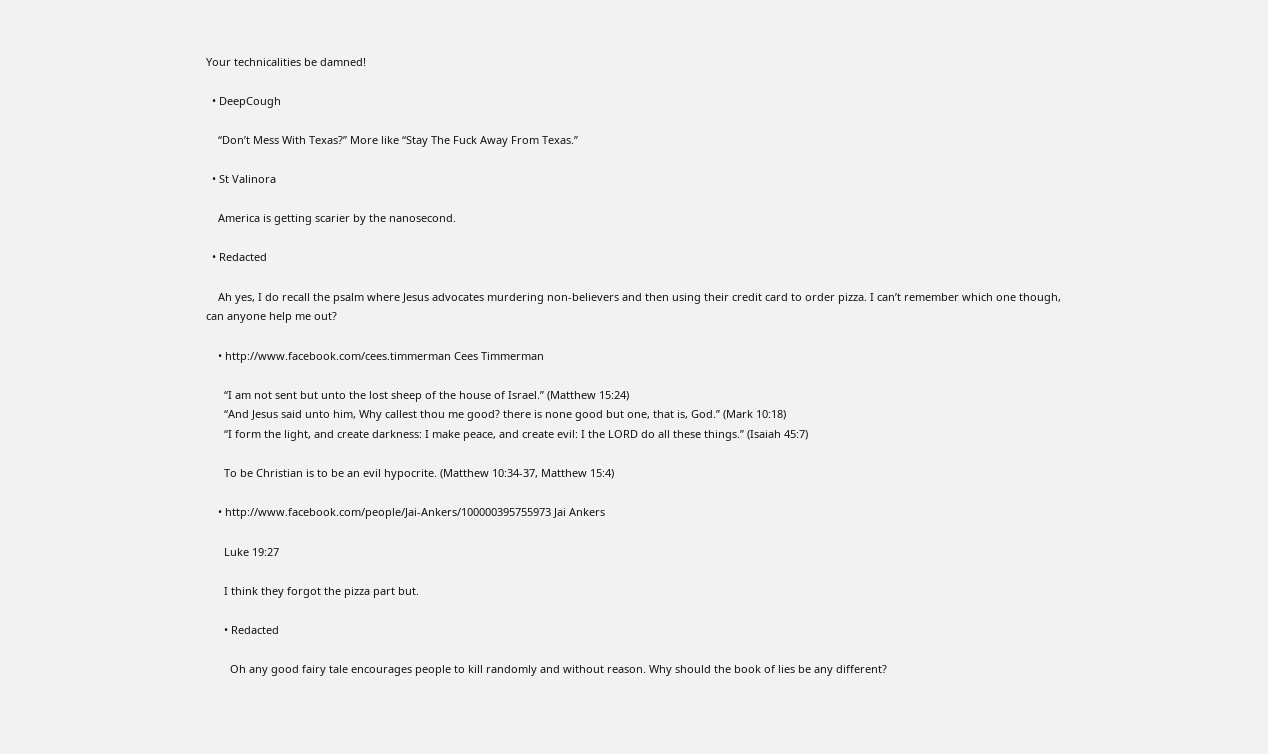Your technicalities be damned!

  • DeepCough

    “Don’t Mess With Texas?” More like “Stay The Fuck Away From Texas.”

  • St Valinora

    America is getting scarier by the nanosecond.

  • Redacted

    Ah yes, I do recall the psalm where Jesus advocates murdering non-believers and then using their credit card to order pizza. I can’t remember which one though, can anyone help me out?

    • http://www.facebook.com/cees.timmerman Cees Timmerman

      “I am not sent but unto the lost sheep of the house of Israel.” (Matthew 15:24)
      “And Jesus said unto him, Why callest thou me good? there is none good but one, that is, God.” (Mark 10:18)
      “I form the light, and create darkness: I make peace, and create evil: I the LORD do all these things.” (Isaiah 45:7)

      To be Christian is to be an evil hypocrite. (Matthew 10:34-37, Matthew 15:4)

    • http://www.facebook.com/people/Jai-Ankers/100000395755973 Jai Ankers

      Luke 19:27

      I think they forgot the pizza part but.

      • Redacted

        Oh any good fairy tale encourages people to kill randomly and without reason. Why should the book of lies be any different?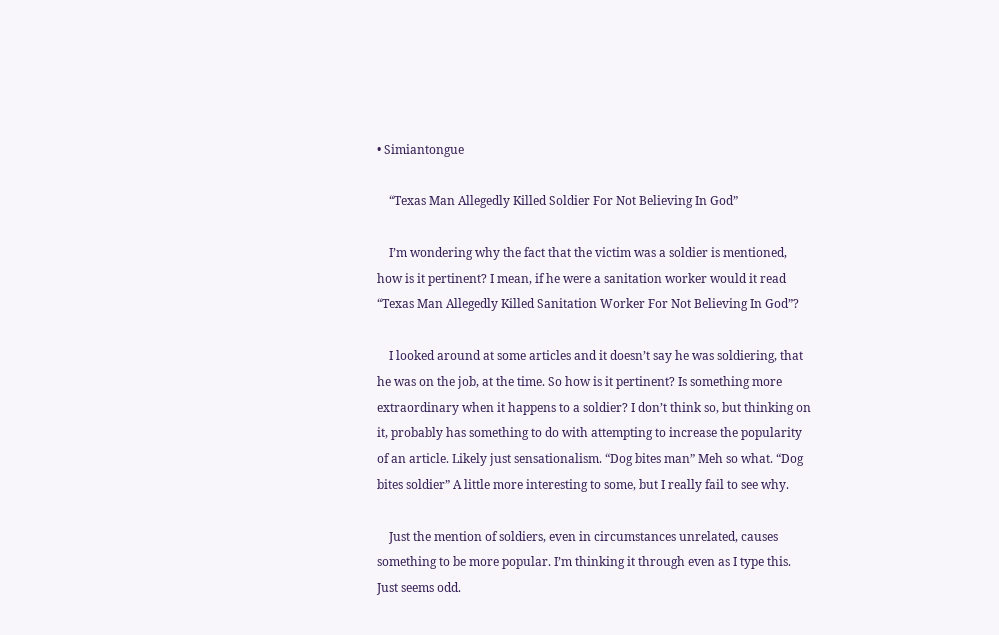• Simiantongue

    “Texas Man Allegedly Killed Soldier For Not Believing In God”

    I’m wondering why the fact that the victim was a soldier is mentioned, how is it pertinent? I mean, if he were a sanitation worker would it read “Texas Man Allegedly Killed Sanitation Worker For Not Believing In God”?

    I looked around at some articles and it doesn’t say he was soldiering, that he was on the job, at the time. So how is it pertinent? Is something more extraordinary when it happens to a soldier? I don’t think so, but thinking on it, probably has something to do with attempting to increase the popularity of an article. Likely just sensationalism. “Dog bites man” Meh so what. “Dog bites soldier” A little more interesting to some, but I really fail to see why.

    Just the mention of soldiers, even in circumstances unrelated, causes something to be more popular. I’m thinking it through even as I type this. Just seems odd.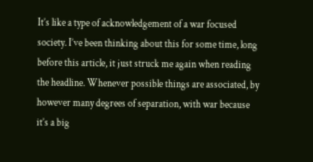It’s like a type of acknowledgement of a war focused society. I’ve been thinking about this for some time, long before this article, it just struck me again when reading the headline. Whenever possible things are associated, by however many degrees of separation, with war because it’s a big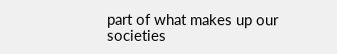part of what makes up our societies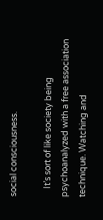social consciousness.

    It’s sort of like society being psychoanalyzed with a free association technique. Watching and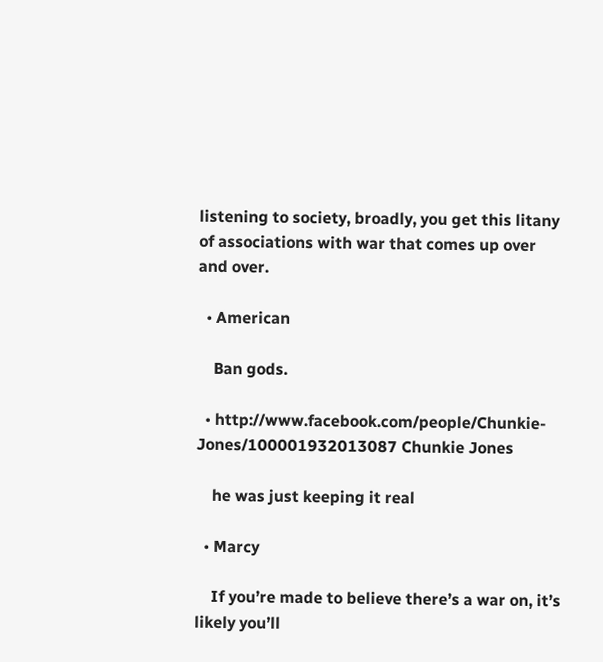listening to society, broadly, you get this litany of associations with war that comes up over and over.

  • American

    Ban gods.

  • http://www.facebook.com/people/Chunkie-Jones/100001932013087 Chunkie Jones

    he was just keeping it real

  • Marcy

    If you’re made to believe there’s a war on, it’s likely you’ll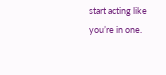start acting like you’re in one.